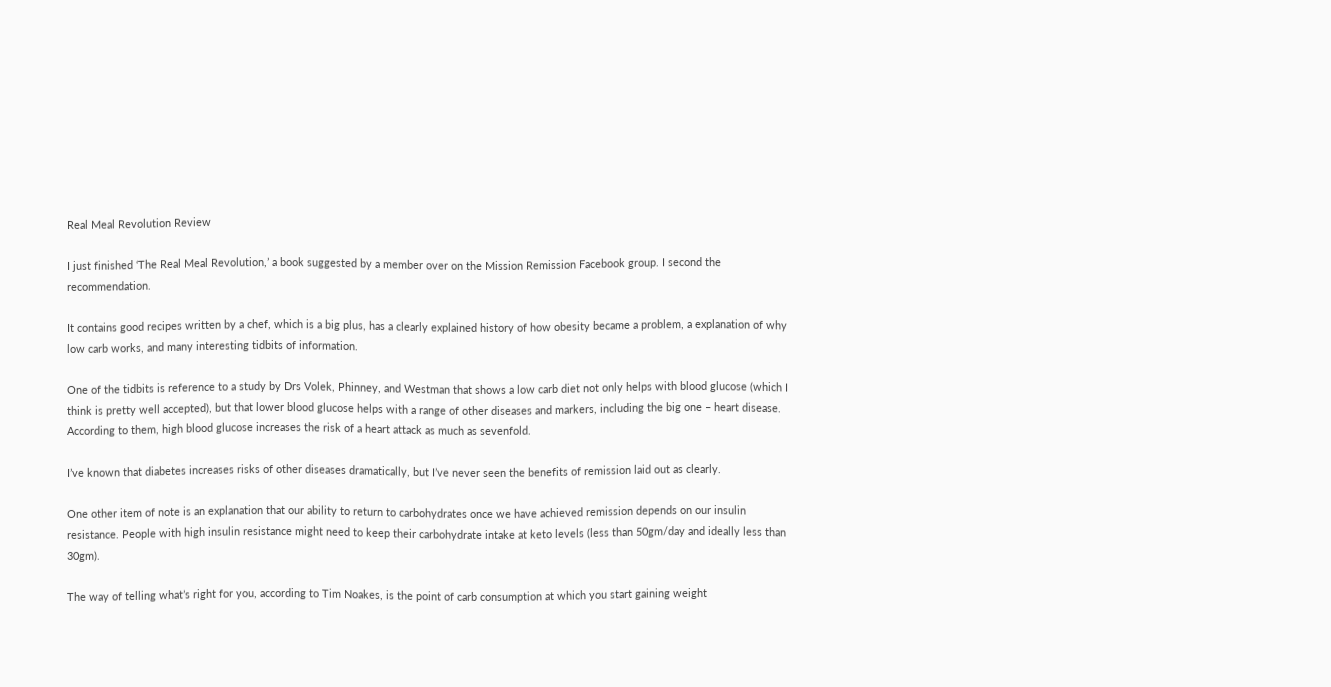Real Meal Revolution Review

I just finished ‘The Real Meal Revolution,’ a book suggested by a member over on the Mission Remission Facebook group. I second the recommendation.

It contains good recipes written by a chef, which is a big plus, has a clearly explained history of how obesity became a problem, a explanation of why low carb works, and many interesting tidbits of information.

One of the tidbits is reference to a study by Drs Volek, Phinney, and Westman that shows a low carb diet not only helps with blood glucose (which I think is pretty well accepted), but that lower blood glucose helps with a range of other diseases and markers, including the big one – heart disease. According to them, high blood glucose increases the risk of a heart attack as much as sevenfold.

I’ve known that diabetes increases risks of other diseases dramatically, but I’ve never seen the benefits of remission laid out as clearly.

One other item of note is an explanation that our ability to return to carbohydrates once we have achieved remission depends on our insulin resistance. People with high insulin resistance might need to keep their carbohydrate intake at keto levels (less than 50gm/day and ideally less than 30gm).

The way of telling what’s right for you, according to Tim Noakes, is the point of carb consumption at which you start gaining weight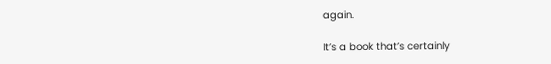again.

It’s a book that’s certainly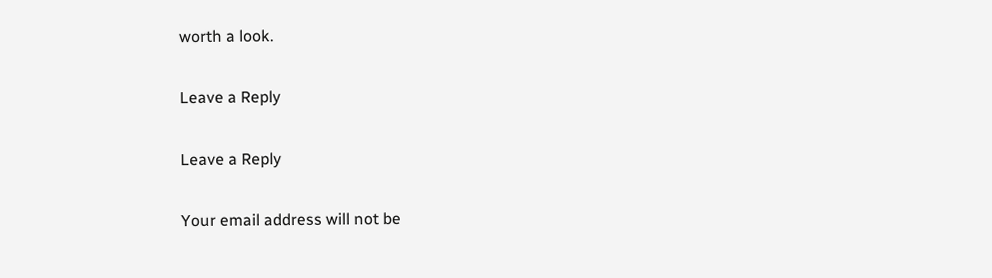worth a look.

Leave a Reply

Leave a Reply

Your email address will not be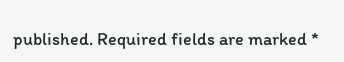published. Required fields are marked *